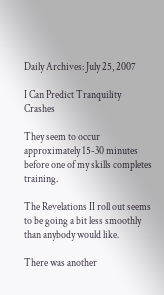Daily Archives: July 25, 2007

I Can Predict Tranquility Crashes

They seem to occur approximately 15-30 minutes before one of my skills completes training.

The Revelations II roll out seems to be going a bit less smoothly than anybody would like.

There was another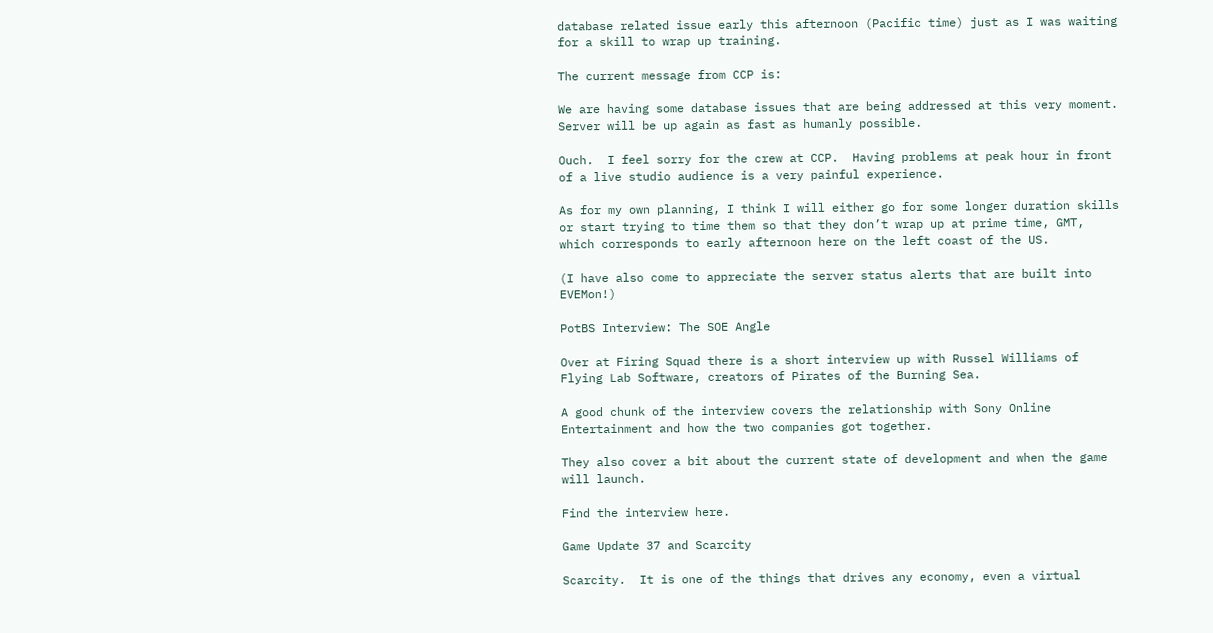database related issue early this afternoon (Pacific time) just as I was waiting for a skill to wrap up training.

The current message from CCP is:

We are having some database issues that are being addressed at this very moment. Server will be up again as fast as humanly possible.

Ouch.  I feel sorry for the crew at CCP.  Having problems at peak hour in front of a live studio audience is a very painful experience.

As for my own planning, I think I will either go for some longer duration skills or start trying to time them so that they don’t wrap up at prime time, GMT, which corresponds to early afternoon here on the left coast of the US.

(I have also come to appreciate the server status alerts that are built into EVEMon!)

PotBS Interview: The SOE Angle

Over at Firing Squad there is a short interview up with Russel Williams of Flying Lab Software, creators of Pirates of the Burning Sea.

A good chunk of the interview covers the relationship with Sony Online Entertainment and how the two companies got together.

They also cover a bit about the current state of development and when the game will launch.

Find the interview here.

Game Update 37 and Scarcity

Scarcity.  It is one of the things that drives any economy, even a virtual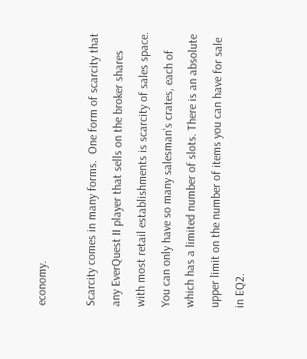economy.

Scarcity comes in many forms.  One form of scarcity that any EverQuest II player that sells on the broker shares with most retail establishments is scarcity of sales space.  You can only have so many salesman’s crates, each of which has a limited number of slots. There is an absolute upper limit on the number of items you can have for sale in EQ2.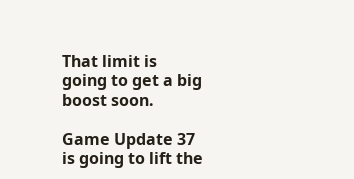That limit is going to get a big boost soon.

Game Update 37 is going to lift the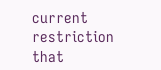current restriction that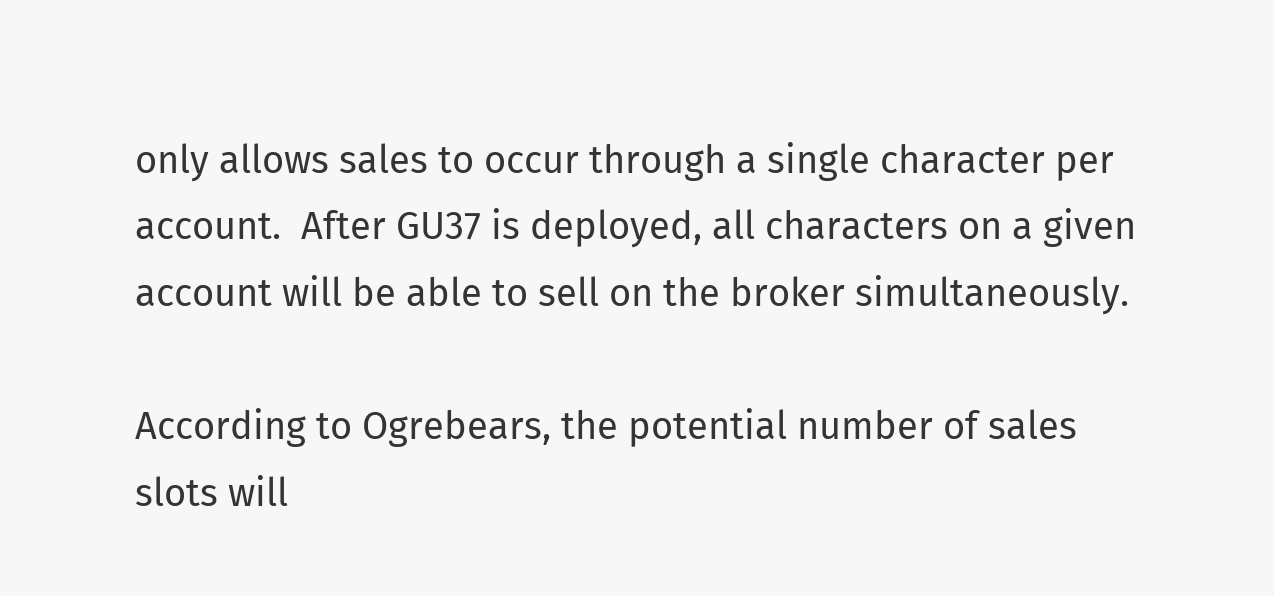only allows sales to occur through a single character per account.  After GU37 is deployed, all characters on a given account will be able to sell on the broker simultaneously.

According to Ogrebears, the potential number of sales slots will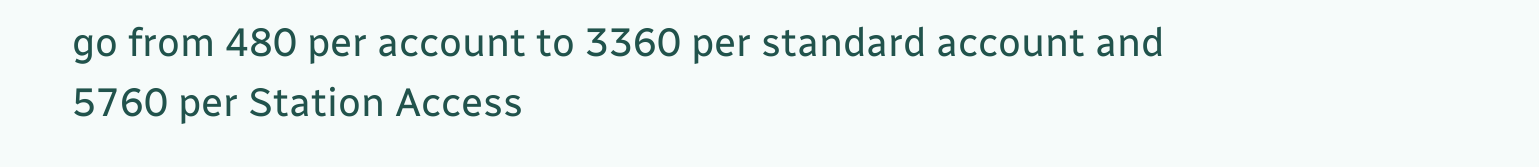go from 480 per account to 3360 per standard account and 5760 per Station Access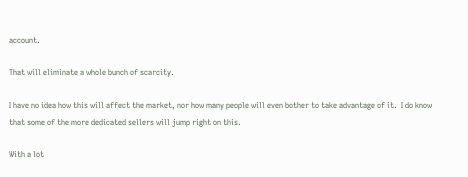account.

That will eliminate a whole bunch of scarcity.

I have no idea how this will affect the market, nor how many people will even bother to take advantage of it.  I do know that some of the more dedicated sellers will jump right on this.

With a lot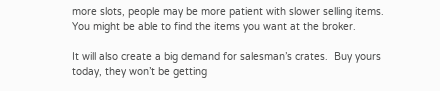more slots, people may be more patient with slower selling items.  You might be able to find the items you want at the broker.

It will also create a big demand for salesman’s crates.  Buy yours today, they won’t be getting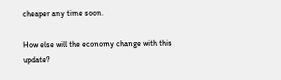cheaper any time soon.

How else will the economy change with this update?